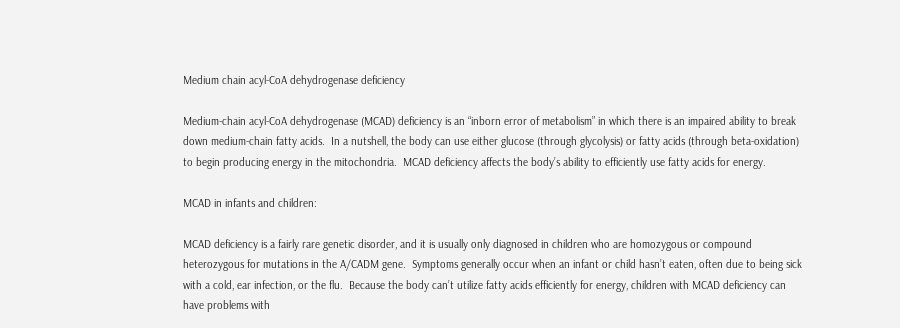Medium chain acyl-CoA dehydrogenase deficiency

Medium-chain acyl-CoA dehydrogenase (MCAD) deficiency is an “inborn error of metabolism” in which there is an impaired ability to break down medium-chain fatty acids.  In a nutshell, the body can use either glucose (through glycolysis) or fatty acids (through beta-oxidation) to begin producing energy in the mitochondria.  MCAD deficiency affects the body’s ability to efficiently use fatty acids for energy.

MCAD in infants and children:

MCAD deficiency is a fairly rare genetic disorder, and it is usually only diagnosed in children who are homozygous or compound heterozygous for mutations in the A/CADM gene.  Symptoms generally occur when an infant or child hasn’t eaten, often due to being sick with a cold, ear infection, or the flu.  Because the body can’t utilize fatty acids efficiently for energy, children with MCAD deficiency can have problems with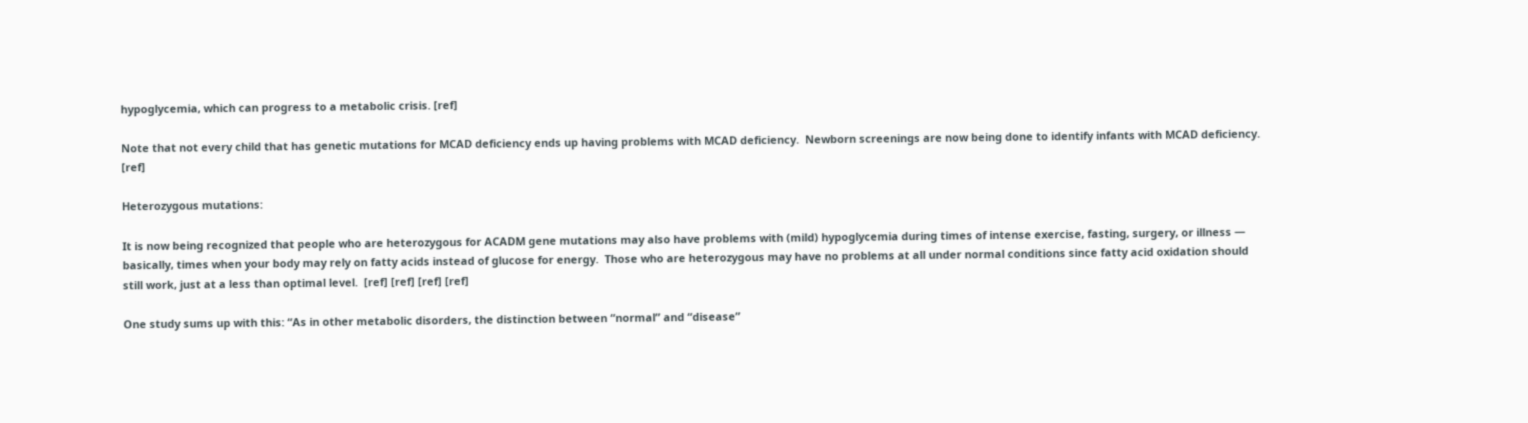hypoglycemia, which can progress to a metabolic crisis. [ref]

Note that not every child that has genetic mutations for MCAD deficiency ends up having problems with MCAD deficiency.  Newborn screenings are now being done to identify infants with MCAD deficiency.  [ref]

Heterozygous mutations:

It is now being recognized that people who are heterozygous for ACADM gene mutations may also have problems with (mild) hypoglycemia during times of intense exercise, fasting, surgery, or illness — basically, times when your body may rely on fatty acids instead of glucose for energy.  Those who are heterozygous may have no problems at all under normal conditions since fatty acid oxidation should still work, just at a less than optimal level.  [ref] [ref] [ref] [ref]

One study sums up with this: “As in other metabolic disorders, the distinction between “normal” and “disease”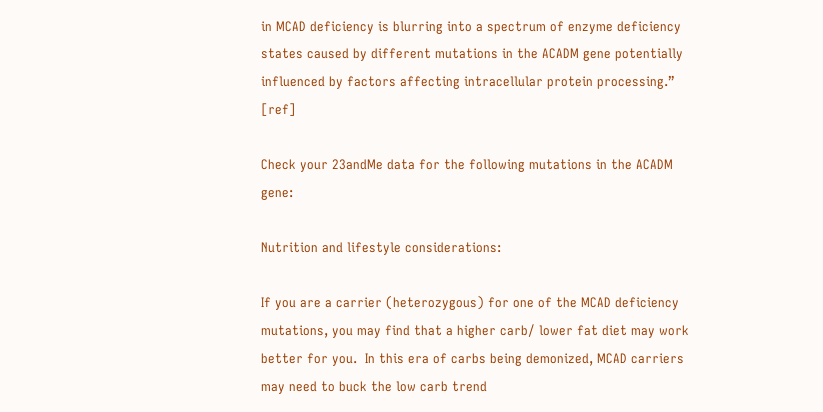in MCAD deficiency is blurring into a spectrum of enzyme deficiency states caused by different mutations in the ACADM gene potentially influenced by factors affecting intracellular protein processing.” [ref]

Check your 23andMe data for the following mutations in the ACADM gene:

Nutrition and lifestyle considerations:

If you are a carrier (heterozygous) for one of the MCAD deficiency mutations, you may find that a higher carb/ lower fat diet may work better for you.  In this era of carbs being demonized, MCAD carriers may need to buck the low carb trend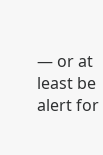— or at least be alert for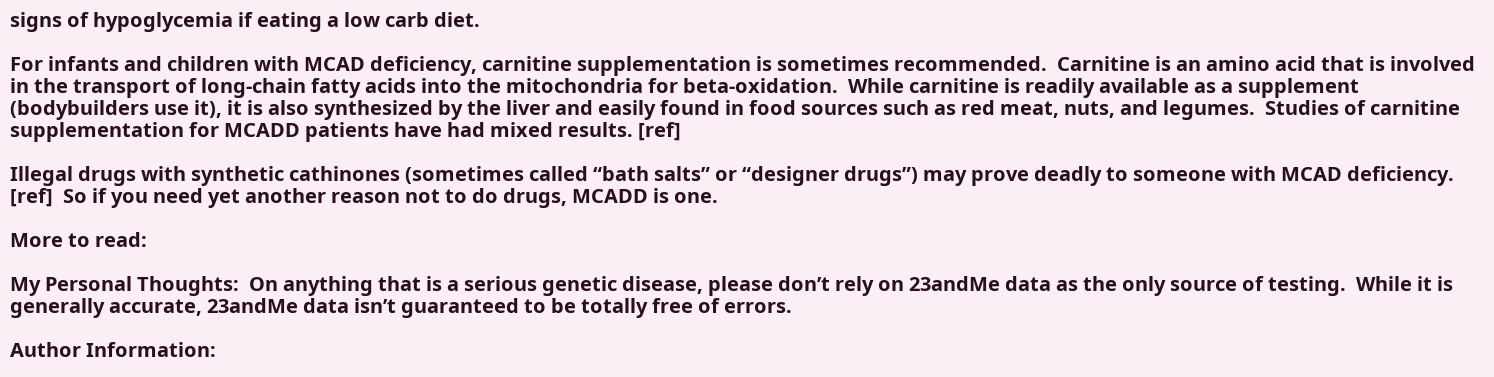signs of hypoglycemia if eating a low carb diet.

For infants and children with MCAD deficiency, carnitine supplementation is sometimes recommended.  Carnitine is an amino acid that is involved in the transport of long-chain fatty acids into the mitochondria for beta-oxidation.  While carnitine is readily available as a supplement (bodybuilders use it), it is also synthesized by the liver and easily found in food sources such as red meat, nuts, and legumes.  Studies of carnitine supplementation for MCADD patients have had mixed results. [ref]

Illegal drugs with synthetic cathinones (sometimes called “bath salts” or “designer drugs”) may prove deadly to someone with MCAD deficiency.  [ref]  So if you need yet another reason not to do drugs, MCADD is one.

More to read:

My Personal Thoughts:  On anything that is a serious genetic disease, please don’t rely on 23andMe data as the only source of testing.  While it is generally accurate, 23andMe data isn’t guaranteed to be totally free of errors.

Author Information: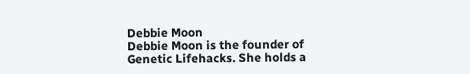Debbie Moon
Debbie Moon is the founder of Genetic Lifehacks. She holds a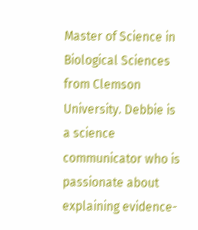Master of Science in Biological Sciences from Clemson University. Debbie is a science communicator who is passionate about explaining evidence-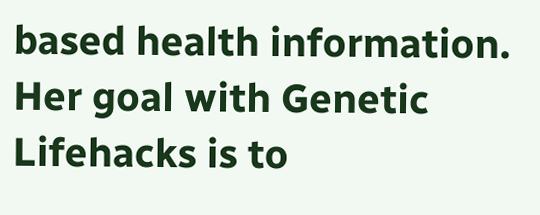based health information. Her goal with Genetic Lifehacks is to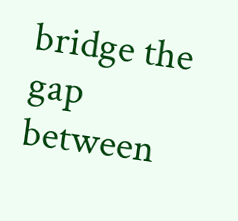bridge the gap between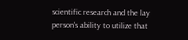scientific research and the lay person's ability to utilize that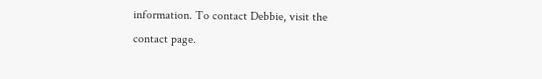information. To contact Debbie, visit the contact page.